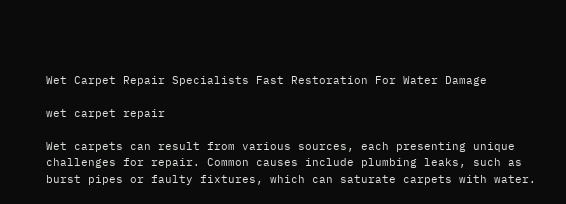Wet Carpet Repair Specialists Fast Restoration For Water Damage

wet carpet repair

Wet carpets can result from various sources, each presenting unique challenges for repair. Common causes include plumbing leaks, such as burst pipes or faulty fixtures, which can saturate carpets with water.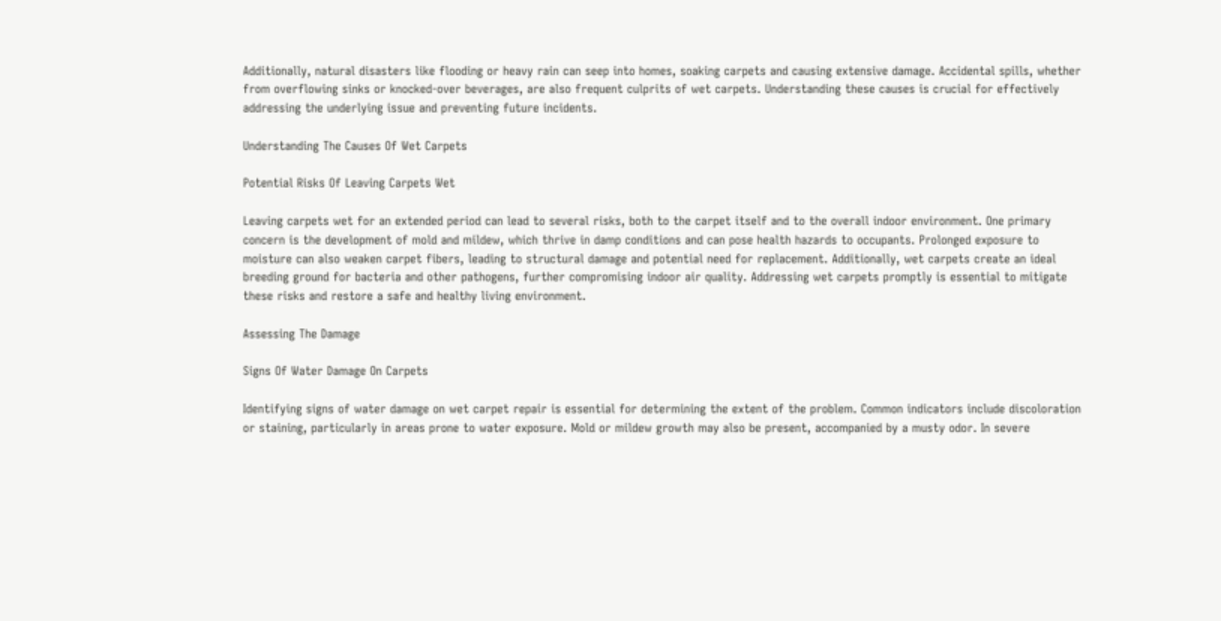Additionally, natural disasters like flooding or heavy rain can seep into homes, soaking carpets and causing extensive damage. Accidental spills, whether from overflowing sinks or knocked-over beverages, are also frequent culprits of wet carpets. Understanding these causes is crucial for effectively addressing the underlying issue and preventing future incidents.

Understanding The Causes Of Wet Carpets

Potential Risks Of Leaving Carpets Wet

Leaving carpets wet for an extended period can lead to several risks, both to the carpet itself and to the overall indoor environment. One primary concern is the development of mold and mildew, which thrive in damp conditions and can pose health hazards to occupants. Prolonged exposure to moisture can also weaken carpet fibers, leading to structural damage and potential need for replacement. Additionally, wet carpets create an ideal breeding ground for bacteria and other pathogens, further compromising indoor air quality. Addressing wet carpets promptly is essential to mitigate these risks and restore a safe and healthy living environment.

Assessing The Damage

Signs Of Water Damage On Carpets

Identifying signs of water damage on wet carpet repair is essential for determining the extent of the problem. Common indicators include discoloration or staining, particularly in areas prone to water exposure. Mold or mildew growth may also be present, accompanied by a musty odor. In severe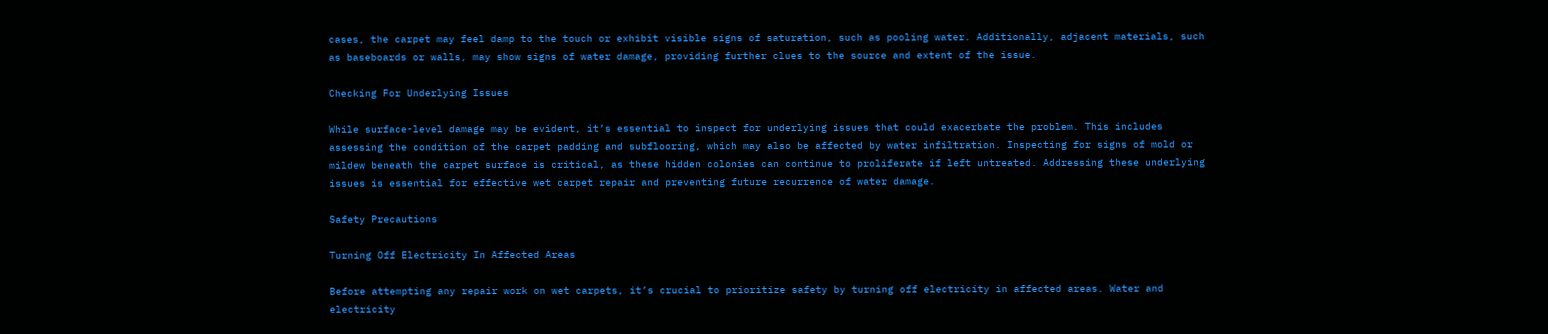cases, the carpet may feel damp to the touch or exhibit visible signs of saturation, such as pooling water. Additionally, adjacent materials, such as baseboards or walls, may show signs of water damage, providing further clues to the source and extent of the issue.

Checking For Underlying Issues

While surface-level damage may be evident, it’s essential to inspect for underlying issues that could exacerbate the problem. This includes assessing the condition of the carpet padding and subflooring, which may also be affected by water infiltration. Inspecting for signs of mold or mildew beneath the carpet surface is critical, as these hidden colonies can continue to proliferate if left untreated. Addressing these underlying issues is essential for effective wet carpet repair and preventing future recurrence of water damage.

Safety Precautions

Turning Off Electricity In Affected Areas

Before attempting any repair work on wet carpets, it’s crucial to prioritize safety by turning off electricity in affected areas. Water and electricity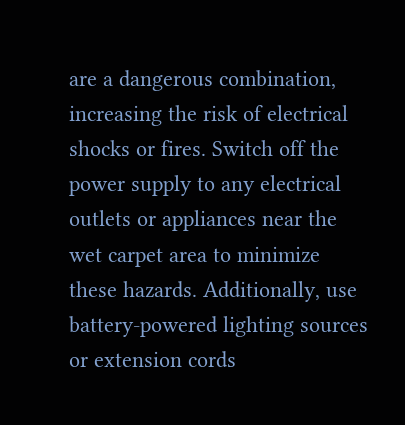are a dangerous combination, increasing the risk of electrical shocks or fires. Switch off the power supply to any electrical outlets or appliances near the wet carpet area to minimize these hazards. Additionally, use battery-powered lighting sources or extension cords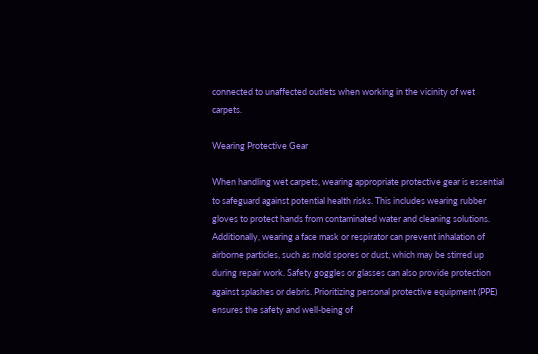connected to unaffected outlets when working in the vicinity of wet carpets.

Wearing Protective Gear

When handling wet carpets, wearing appropriate protective gear is essential to safeguard against potential health risks. This includes wearing rubber gloves to protect hands from contaminated water and cleaning solutions. Additionally, wearing a face mask or respirator can prevent inhalation of airborne particles, such as mold spores or dust, which may be stirred up during repair work. Safety goggles or glasses can also provide protection against splashes or debris. Prioritizing personal protective equipment (PPE) ensures the safety and well-being of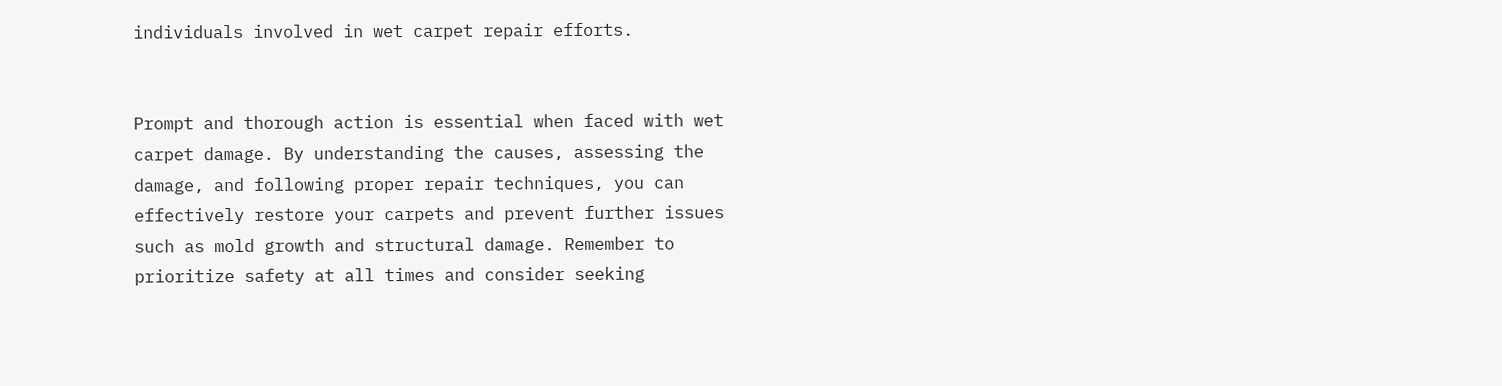individuals involved in wet carpet repair efforts.


Prompt and thorough action is essential when faced with wet carpet damage. By understanding the causes, assessing the damage, and following proper repair techniques, you can effectively restore your carpets and prevent further issues such as mold growth and structural damage. Remember to prioritize safety at all times and consider seeking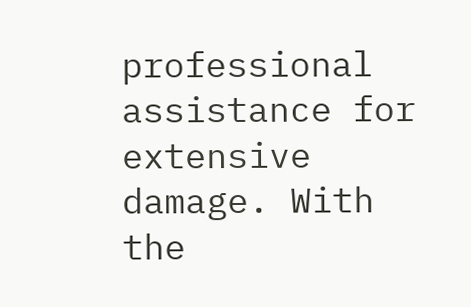professional assistance for extensive damage. With the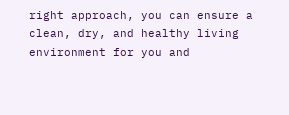right approach, you can ensure a clean, dry, and healthy living environment for you and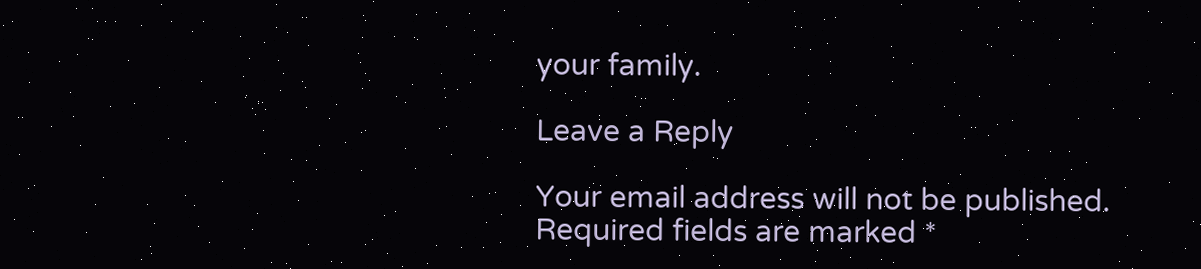your family.

Leave a Reply

Your email address will not be published. Required fields are marked *